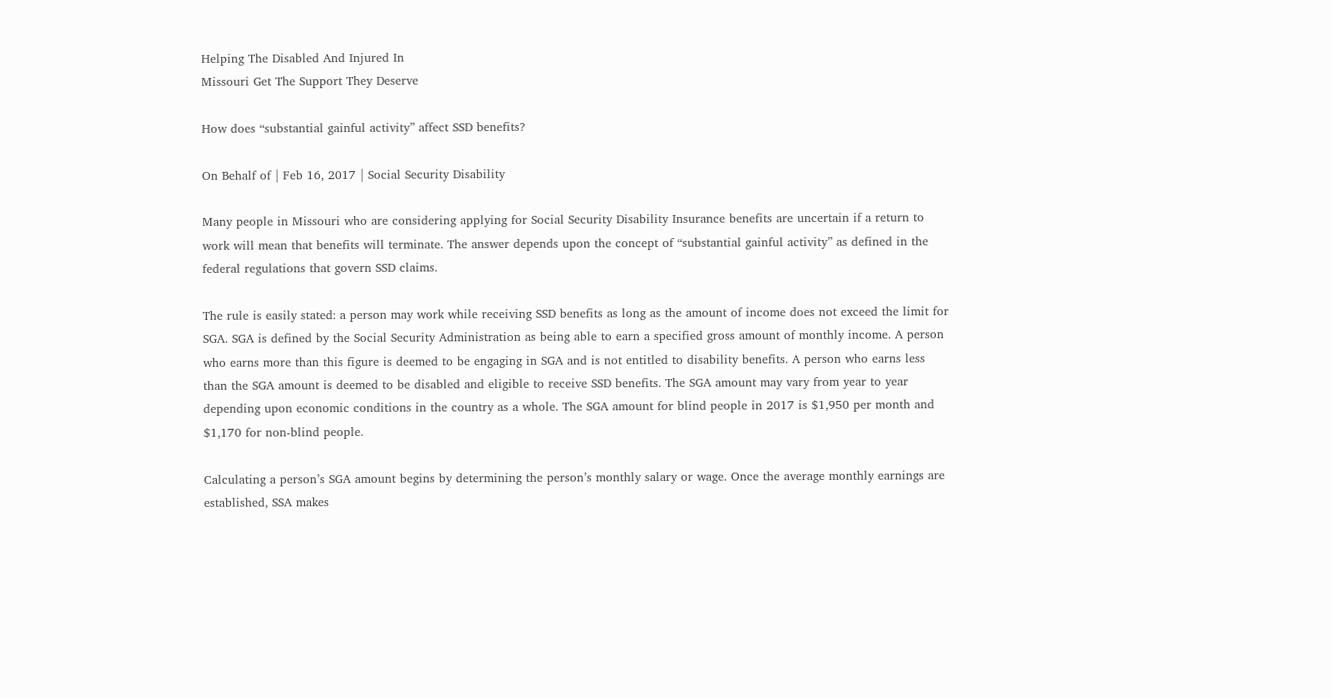Helping The Disabled And Injured In
Missouri Get The Support They Deserve

How does “substantial gainful activity” affect SSD benefits?

On Behalf of | Feb 16, 2017 | Social Security Disability

Many people in Missouri who are considering applying for Social Security Disability Insurance benefits are uncertain if a return to work will mean that benefits will terminate. The answer depends upon the concept of “substantial gainful activity” as defined in the federal regulations that govern SSD claims.

The rule is easily stated: a person may work while receiving SSD benefits as long as the amount of income does not exceed the limit for SGA. SGA is defined by the Social Security Administration as being able to earn a specified gross amount of monthly income. A person who earns more than this figure is deemed to be engaging in SGA and is not entitled to disability benefits. A person who earns less than the SGA amount is deemed to be disabled and eligible to receive SSD benefits. The SGA amount may vary from year to year depending upon economic conditions in the country as a whole. The SGA amount for blind people in 2017 is $1,950 per month and $1,170 for non-blind people.

Calculating a person’s SGA amount begins by determining the person’s monthly salary or wage. Once the average monthly earnings are established, SSA makes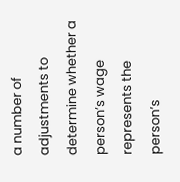a number of adjustments to determine whether a person’s wage represents the person’s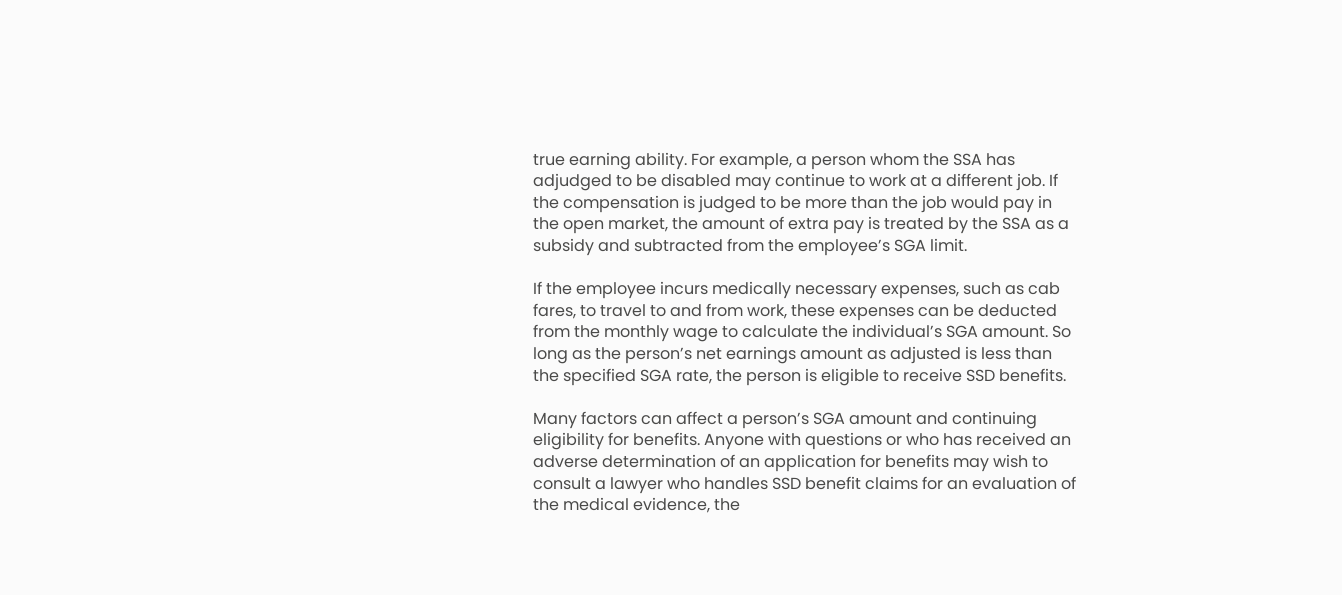true earning ability. For example, a person whom the SSA has adjudged to be disabled may continue to work at a different job. If the compensation is judged to be more than the job would pay in the open market, the amount of extra pay is treated by the SSA as a subsidy and subtracted from the employee’s SGA limit.

If the employee incurs medically necessary expenses, such as cab fares, to travel to and from work, these expenses can be deducted from the monthly wage to calculate the individual’s SGA amount. So long as the person’s net earnings amount as adjusted is less than the specified SGA rate, the person is eligible to receive SSD benefits.

Many factors can affect a person’s SGA amount and continuing eligibility for benefits. Anyone with questions or who has received an adverse determination of an application for benefits may wish to consult a lawyer who handles SSD benefit claims for an evaluation of the medical evidence, the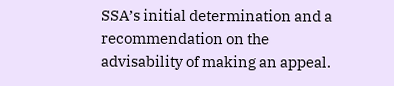SSA’s initial determination and a recommendation on the advisability of making an appeal.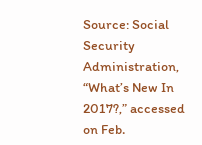Source: Social Security Administration, “What’s New In 2017?,” accessed on Feb.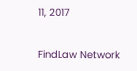11, 2017


FindLaw Network